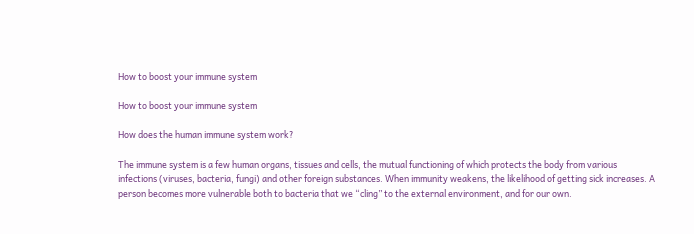How to boost your immune system

How to boost your immune system

How does the human immune system work?

The immune system is a few human organs, tissues and cells, the mutual functioning of which protects the body from various infections (viruses, bacteria, fungi) and other foreign substances. When immunity weakens, the likelihood of getting sick increases. A person becomes more vulnerable both to bacteria that we “cling” to the external environment, and for our own.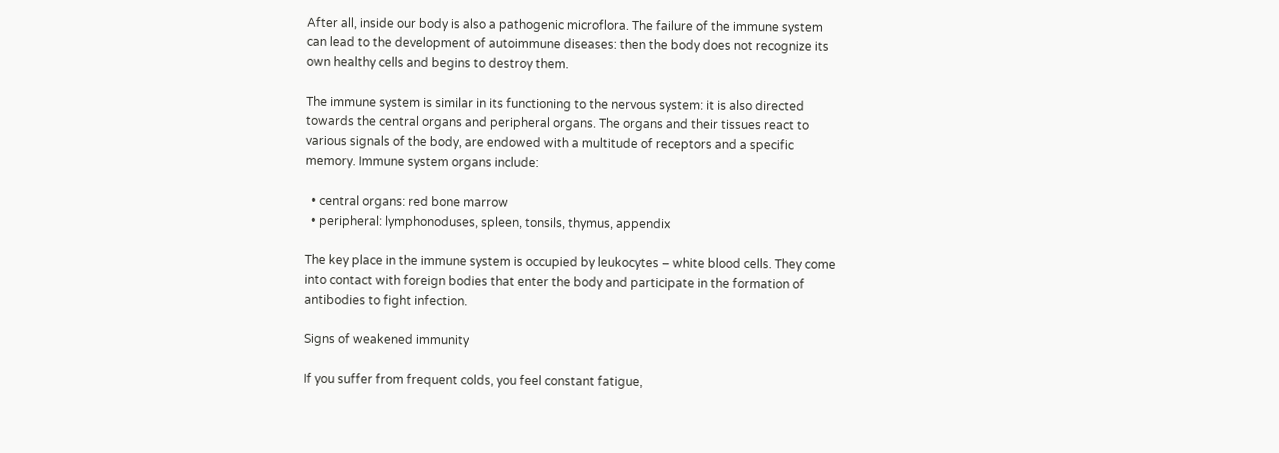After all, inside our body is also a pathogenic microflora. The failure of the immune system can lead to the development of autoimmune diseases: then the body does not recognize its own healthy cells and begins to destroy them.

The immune system is similar in its functioning to the nervous system: it is also directed towards the central organs and peripheral organs. The organs and their tissues react to various signals of the body, are endowed with a multitude of receptors and a specific memory. Immune system organs include:

  • central organs: red bone marrow
  • peripheral: lymphonoduses, spleen, tonsils, thymus, appendix

The key place in the immune system is occupied by leukocytes – white blood cells. They come into contact with foreign bodies that enter the body and participate in the formation of antibodies to fight infection.

Signs of weakened immunity

If you suffer from frequent colds, you feel constant fatigue,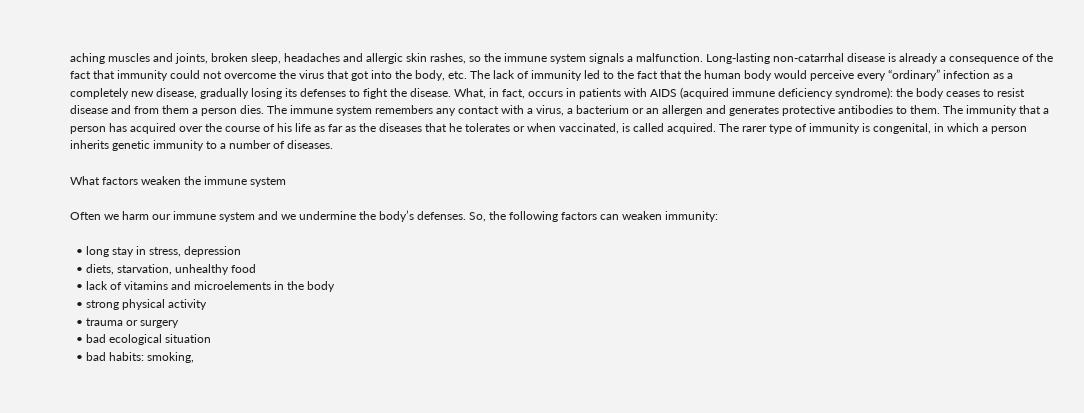aching muscles and joints, broken sleep, headaches and allergic skin rashes, so the immune system signals a malfunction. Long-lasting non-catarrhal disease is already a consequence of the fact that immunity could not overcome the virus that got into the body, etc. The lack of immunity led to the fact that the human body would perceive every “ordinary” infection as a completely new disease, gradually losing its defenses to fight the disease. What, in fact, occurs in patients with AIDS (acquired immune deficiency syndrome): the body ceases to resist disease and from them a person dies. The immune system remembers any contact with a virus, a bacterium or an allergen and generates protective antibodies to them. The immunity that a person has acquired over the course of his life as far as the diseases that he tolerates or when vaccinated, is called acquired. The rarer type of immunity is congenital, in which a person inherits genetic immunity to a number of diseases.

What factors weaken the immune system

Often we harm our immune system and we undermine the body’s defenses. So, the following factors can weaken immunity:

  • long stay in stress, depression
  • diets, starvation, unhealthy food
  • lack of vitamins and microelements in the body
  • strong physical activity
  • trauma or surgery
  • bad ecological situation
  • bad habits: smoking,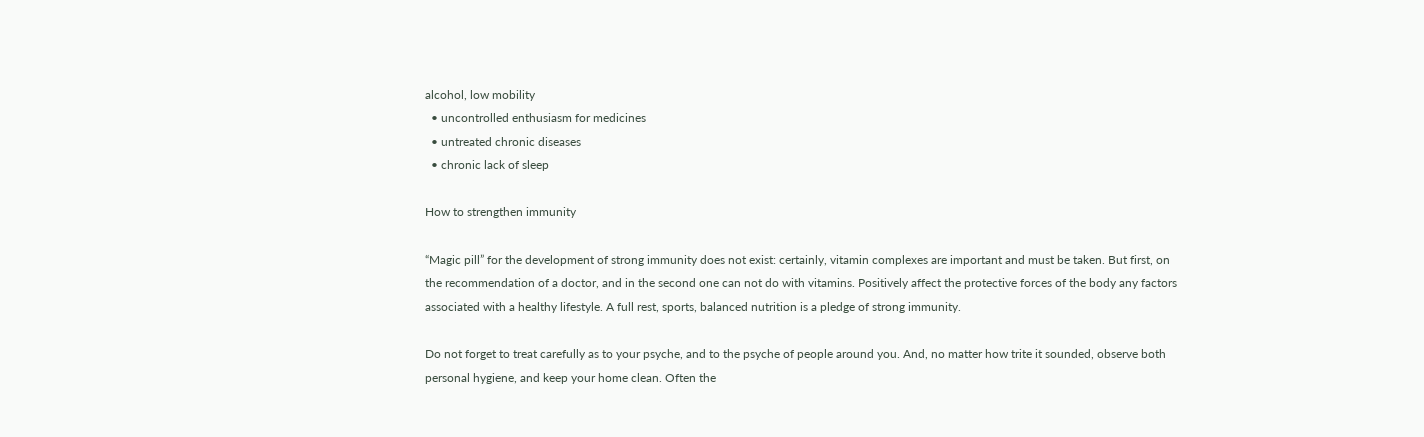alcohol, low mobility
  • uncontrolled enthusiasm for medicines
  • untreated chronic diseases
  • chronic lack of sleep

How to strengthen immunity

“Magic pill” for the development of strong immunity does not exist: certainly, vitamin complexes are important and must be taken. But first, on the recommendation of a doctor, and in the second one can not do with vitamins. Positively affect the protective forces of the body any factors associated with a healthy lifestyle. A full rest, sports, balanced nutrition is a pledge of strong immunity.

Do not forget to treat carefully as to your psyche, and to the psyche of people around you. And, no matter how trite it sounded, observe both personal hygiene, and keep your home clean. Often the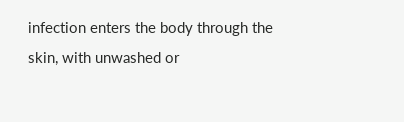infection enters the body through the skin, with unwashed or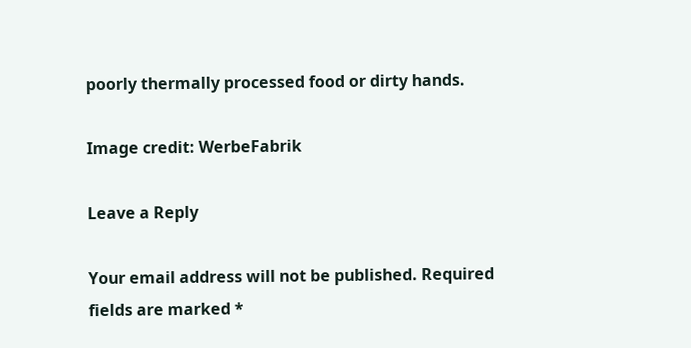poorly thermally processed food or dirty hands.

Image credit: WerbeFabrik

Leave a Reply

Your email address will not be published. Required fields are marked *